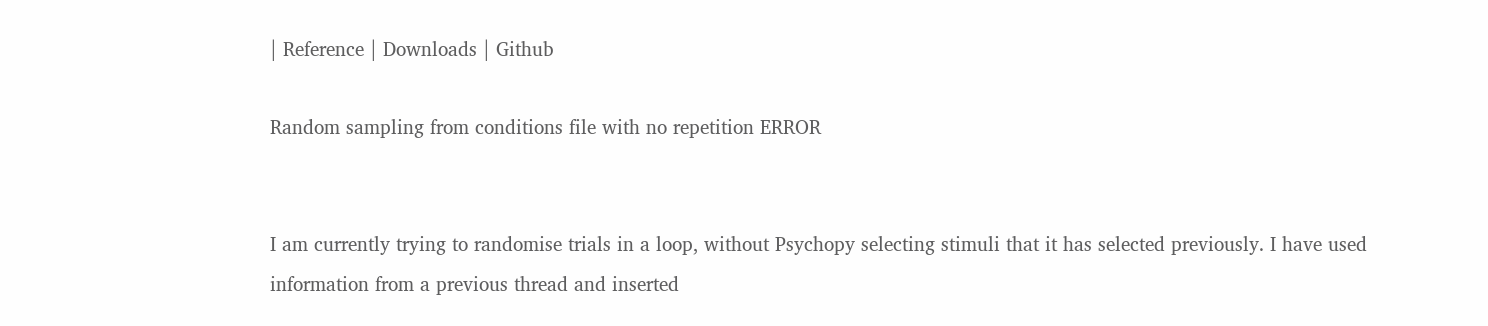| Reference | Downloads | Github

Random sampling from conditions file with no repetition ERROR


I am currently trying to randomise trials in a loop, without Psychopy selecting stimuli that it has selected previously. I have used information from a previous thread and inserted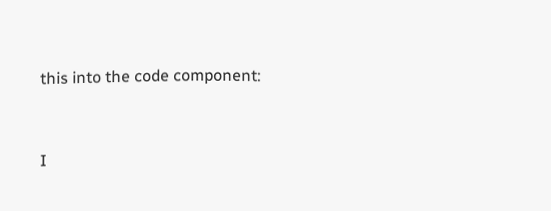this into the code component:


I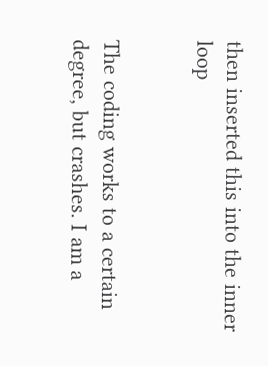then inserted this into the inner loop


The coding works to a certain degree, but crashes. I am a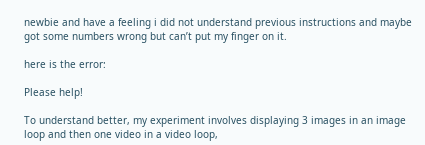newbie and have a feeling i did not understand previous instructions and maybe got some numbers wrong but can’t put my finger on it.

here is the error:

Please help!

To understand better, my experiment involves displaying 3 images in an image loop and then one video in a video loop,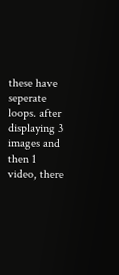these have seperate loops. after displaying 3 images and then 1 video, there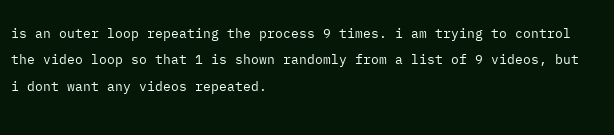is an outer loop repeating the process 9 times. i am trying to control the video loop so that 1 is shown randomly from a list of 9 videos, but i dont want any videos repeated.